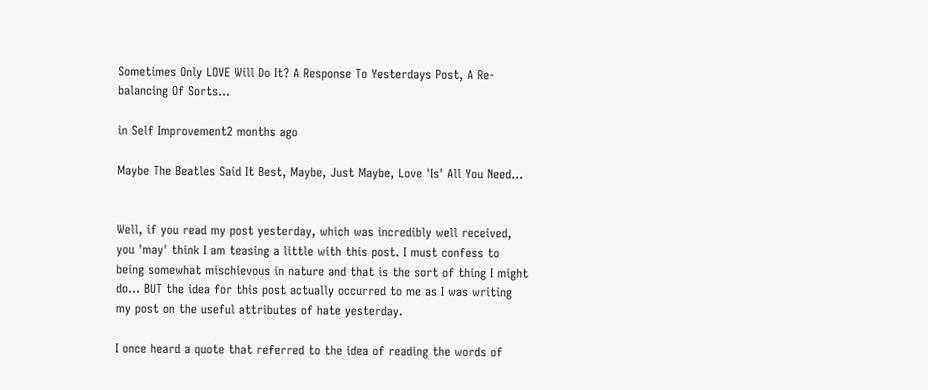Sometimes Only LOVE Will Do It? A Response To Yesterdays Post, A Re-balancing Of Sorts...

in Self Improvement2 months ago

Maybe The Beatles Said It Best, Maybe, Just Maybe, Love 'Is' All You Need...


Well, if you read my post yesterday, which was incredibly well received, you 'may' think I am teasing a little with this post. I must confess to being somewhat mischievous in nature and that is the sort of thing I might do... BUT the idea for this post actually occurred to me as I was writing my post on the useful attributes of hate yesterday.

I once heard a quote that referred to the idea of reading the words of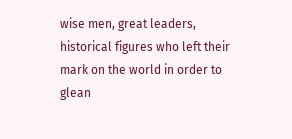wise men, great leaders, historical figures who left their mark on the world in order to glean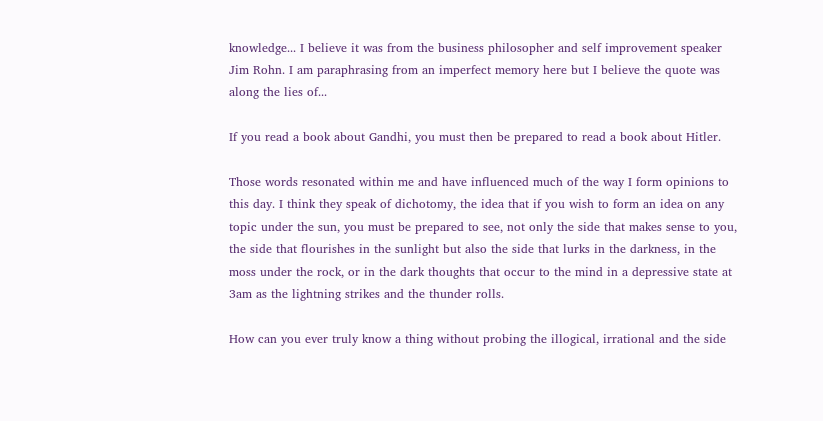knowledge... I believe it was from the business philosopher and self improvement speaker Jim Rohn. I am paraphrasing from an imperfect memory here but I believe the quote was along the lies of...

If you read a book about Gandhi, you must then be prepared to read a book about Hitler.

Those words resonated within me and have influenced much of the way I form opinions to this day. I think they speak of dichotomy, the idea that if you wish to form an idea on any topic under the sun, you must be prepared to see, not only the side that makes sense to you, the side that flourishes in the sunlight but also the side that lurks in the darkness, in the moss under the rock, or in the dark thoughts that occur to the mind in a depressive state at 3am as the lightning strikes and the thunder rolls.

How can you ever truly know a thing without probing the illogical, irrational and the side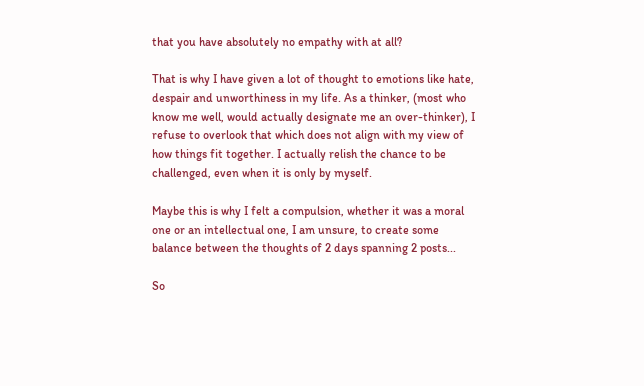that you have absolutely no empathy with at all?

That is why I have given a lot of thought to emotions like hate, despair and unworthiness in my life. As a thinker, (most who know me well, would actually designate me an over-thinker), I refuse to overlook that which does not align with my view of how things fit together. I actually relish the chance to be challenged, even when it is only by myself.

Maybe this is why I felt a compulsion, whether it was a moral one or an intellectual one, I am unsure, to create some balance between the thoughts of 2 days spanning 2 posts...

So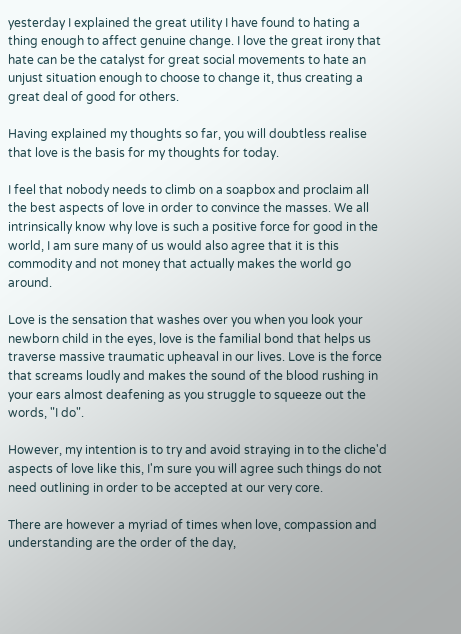yesterday I explained the great utility I have found to hating a thing enough to affect genuine change. I love the great irony that hate can be the catalyst for great social movements to hate an unjust situation enough to choose to change it, thus creating a great deal of good for others.

Having explained my thoughts so far, you will doubtless realise that love is the basis for my thoughts for today.

I feel that nobody needs to climb on a soapbox and proclaim all the best aspects of love in order to convince the masses. We all intrinsically know why love is such a positive force for good in the world, I am sure many of us would also agree that it is this commodity and not money that actually makes the world go around.

Love is the sensation that washes over you when you look your newborn child in the eyes, love is the familial bond that helps us traverse massive traumatic upheaval in our lives. Love is the force that screams loudly and makes the sound of the blood rushing in your ears almost deafening as you struggle to squeeze out the words, "I do".

However, my intention is to try and avoid straying in to the cliche'd aspects of love like this, I'm sure you will agree such things do not need outlining in order to be accepted at our very core.

There are however a myriad of times when love, compassion and understanding are the order of the day,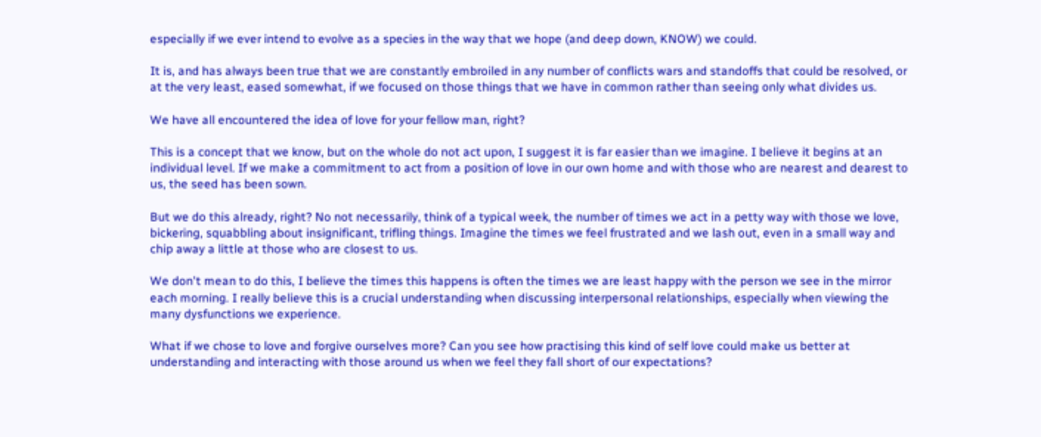especially if we ever intend to evolve as a species in the way that we hope (and deep down, KNOW) we could.

It is, and has always been true that we are constantly embroiled in any number of conflicts wars and standoffs that could be resolved, or at the very least, eased somewhat, if we focused on those things that we have in common rather than seeing only what divides us.

We have all encountered the idea of love for your fellow man, right?

This is a concept that we know, but on the whole do not act upon, I suggest it is far easier than we imagine. I believe it begins at an individual level. If we make a commitment to act from a position of love in our own home and with those who are nearest and dearest to us, the seed has been sown.

But we do this already, right? No not necessarily, think of a typical week, the number of times we act in a petty way with those we love, bickering, squabbling about insignificant, trifling things. Imagine the times we feel frustrated and we lash out, even in a small way and chip away a little at those who are closest to us.

We don't mean to do this, I believe the times this happens is often the times we are least happy with the person we see in the mirror each morning. I really believe this is a crucial understanding when discussing interpersonal relationships, especially when viewing the many dysfunctions we experience.

What if we chose to love and forgive ourselves more? Can you see how practising this kind of self love could make us better at understanding and interacting with those around us when we feel they fall short of our expectations?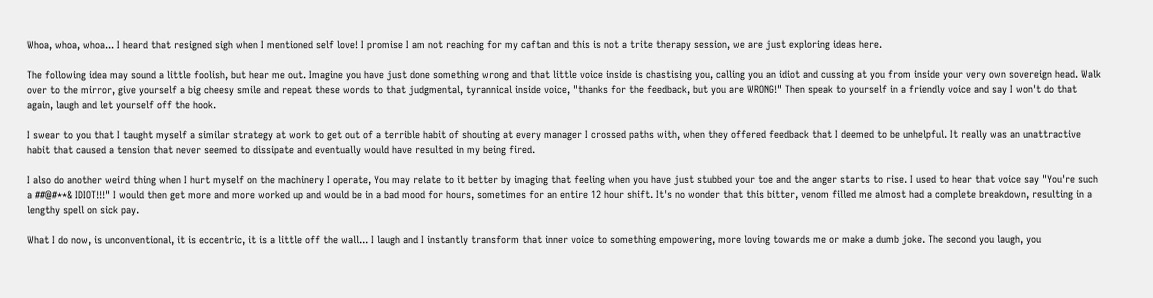Whoa, whoa, whoa... I heard that resigned sigh when I mentioned self love! I promise I am not reaching for my caftan and this is not a trite therapy session, we are just exploring ideas here.

The following idea may sound a little foolish, but hear me out. Imagine you have just done something wrong and that little voice inside is chastising you, calling you an idiot and cussing at you from inside your very own sovereign head. Walk over to the mirror, give yourself a big cheesy smile and repeat these words to that judgmental, tyrannical inside voice, "thanks for the feedback, but you are WRONG!" Then speak to yourself in a friendly voice and say I won't do that again, laugh and let yourself off the hook.

I swear to you that I taught myself a similar strategy at work to get out of a terrible habit of shouting at every manager I crossed paths with, when they offered feedback that I deemed to be unhelpful. It really was an unattractive habit that caused a tension that never seemed to dissipate and eventually would have resulted in my being fired.

I also do another weird thing when I hurt myself on the machinery I operate, You may relate to it better by imaging that feeling when you have just stubbed your toe and the anger starts to rise. I used to hear that voice say "You're such a ##@#**& IDIOT!!!" I would then get more and more worked up and would be in a bad mood for hours, sometimes for an entire 12 hour shift. It's no wonder that this bitter, venom filled me almost had a complete breakdown, resulting in a lengthy spell on sick pay.

What I do now, is unconventional, it is eccentric, it is a little off the wall... I laugh and I instantly transform that inner voice to something empowering, more loving towards me or make a dumb joke. The second you laugh, you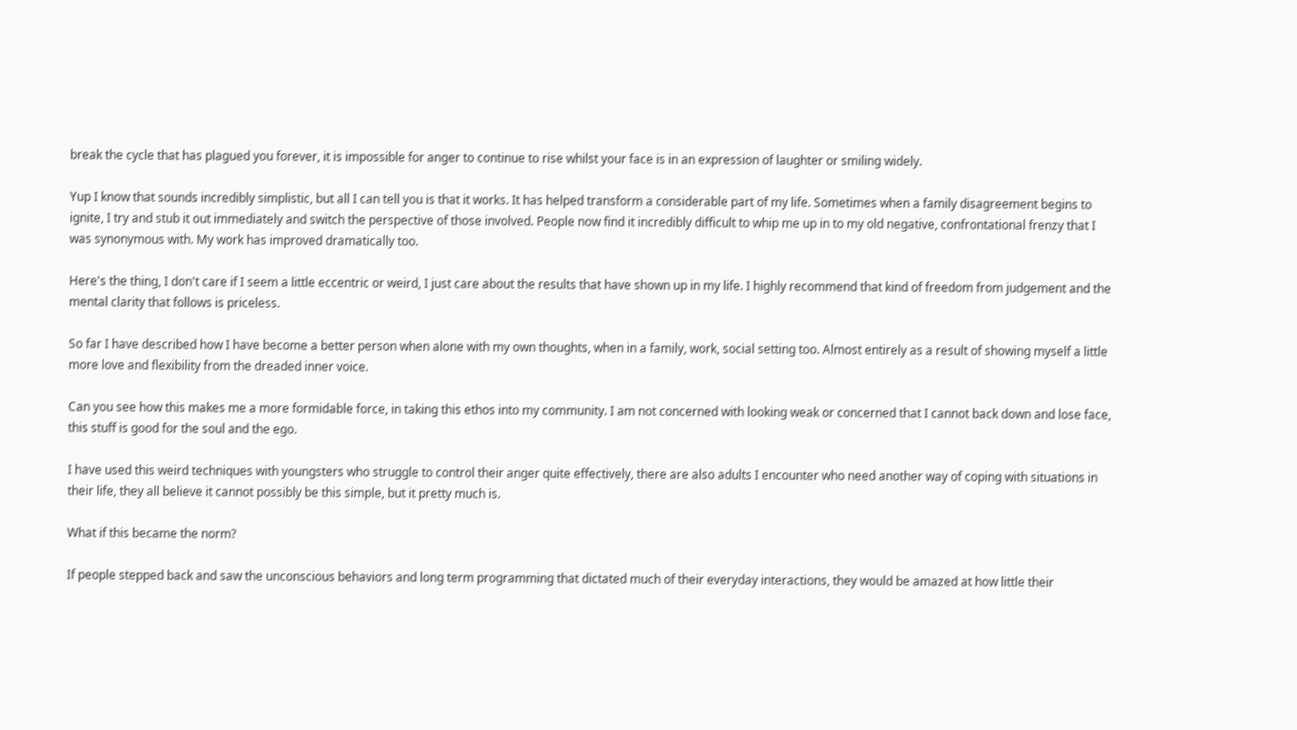break the cycle that has plagued you forever, it is impossible for anger to continue to rise whilst your face is in an expression of laughter or smiling widely.

Yup I know that sounds incredibly simplistic, but all I can tell you is that it works. It has helped transform a considerable part of my life. Sometimes when a family disagreement begins to ignite, I try and stub it out immediately and switch the perspective of those involved. People now find it incredibly difficult to whip me up in to my old negative, confrontational frenzy that I was synonymous with. My work has improved dramatically too.

Here's the thing, I don't care if I seem a little eccentric or weird, I just care about the results that have shown up in my life. I highly recommend that kind of freedom from judgement and the mental clarity that follows is priceless.

So far I have described how I have become a better person when alone with my own thoughts, when in a family, work, social setting too. Almost entirely as a result of showing myself a little more love and flexibility from the dreaded inner voice.

Can you see how this makes me a more formidable force, in taking this ethos into my community. I am not concerned with looking weak or concerned that I cannot back down and lose face, this stuff is good for the soul and the ego.

I have used this weird techniques with youngsters who struggle to control their anger quite effectively, there are also adults I encounter who need another way of coping with situations in their life, they all believe it cannot possibly be this simple, but it pretty much is.

What if this became the norm?

If people stepped back and saw the unconscious behaviors and long term programming that dictated much of their everyday interactions, they would be amazed at how little their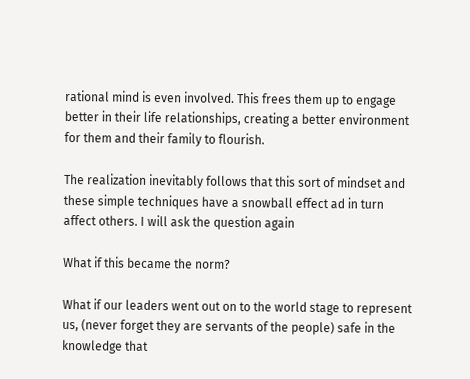rational mind is even involved. This frees them up to engage better in their life relationships, creating a better environment for them and their family to flourish.

The realization inevitably follows that this sort of mindset and these simple techniques have a snowball effect ad in turn affect others. I will ask the question again

What if this became the norm?

What if our leaders went out on to the world stage to represent us, (never forget they are servants of the people) safe in the knowledge that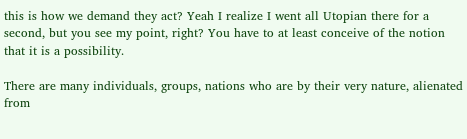this is how we demand they act? Yeah I realize I went all Utopian there for a second, but you see my point, right? You have to at least conceive of the notion that it is a possibility.

There are many individuals, groups, nations who are by their very nature, alienated from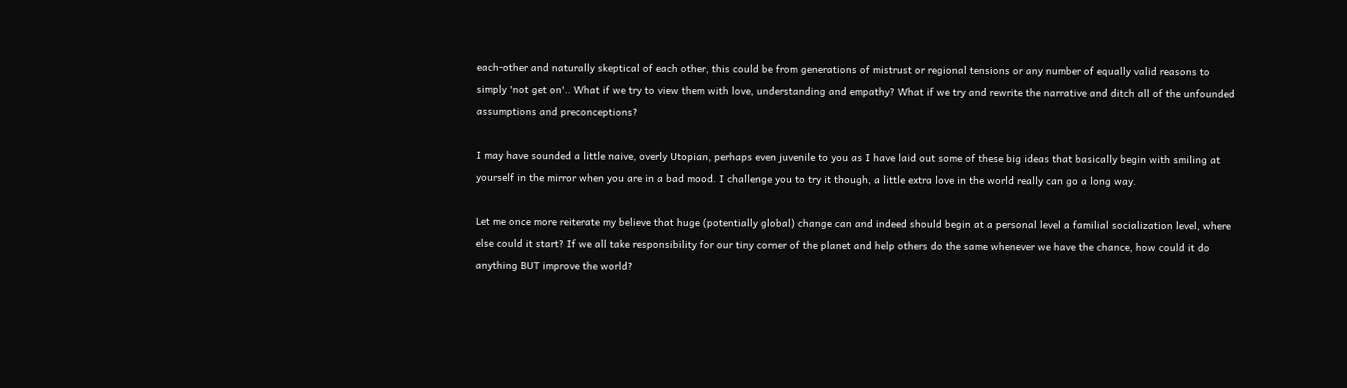each-other and naturally skeptical of each other, this could be from generations of mistrust or regional tensions or any number of equally valid reasons to simply 'not get on'.. What if we try to view them with love, understanding and empathy? What if we try and rewrite the narrative and ditch all of the unfounded assumptions and preconceptions?

I may have sounded a little naive, overly Utopian, perhaps even juvenile to you as I have laid out some of these big ideas that basically begin with smiling at yourself in the mirror when you are in a bad mood. I challenge you to try it though, a little extra love in the world really can go a long way.

Let me once more reiterate my believe that huge (potentially global) change can and indeed should begin at a personal level a familial socialization level, where else could it start? If we all take responsibility for our tiny corner of the planet and help others do the same whenever we have the chance, how could it do anything BUT improve the world?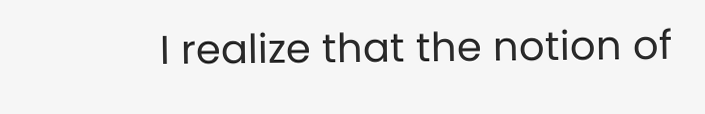I realize that the notion of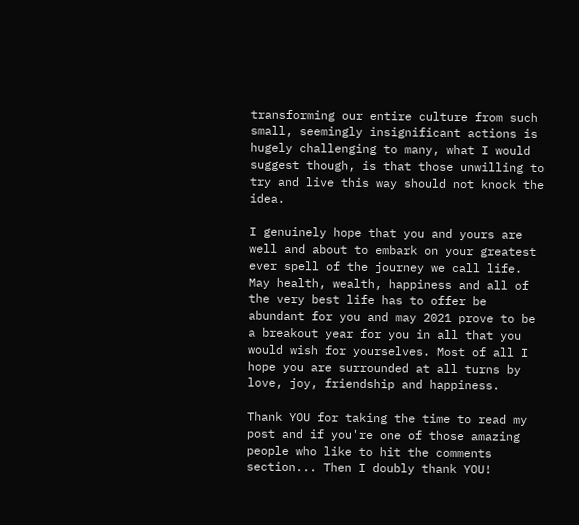transforming our entire culture from such small, seemingly insignificant actions is hugely challenging to many, what I would suggest though, is that those unwilling to try and live this way should not knock the idea.

I genuinely hope that you and yours are well and about to embark on your greatest ever spell of the journey we call life. May health, wealth, happiness and all of the very best life has to offer be abundant for you and may 2021 prove to be a breakout year for you in all that you would wish for yourselves. Most of all I hope you are surrounded at all turns by love, joy, friendship and happiness.

Thank YOU for taking the time to read my post and if you're one of those amazing people who like to hit the comments section... Then I doubly thank YOU!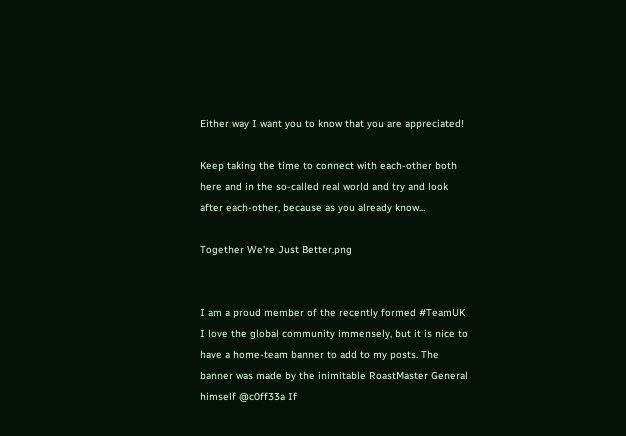Either way I want you to know that you are appreciated!

Keep taking the time to connect with each-other both here and in the so-called real world and try and look after each-other, because as you already know...

Together We're Just Better.png


I am a proud member of the recently formed #TeamUK I love the global community immensely, but it is nice to have a home-team banner to add to my posts. The banner was made by the inimitable RoastMaster General himself @c0ff33a If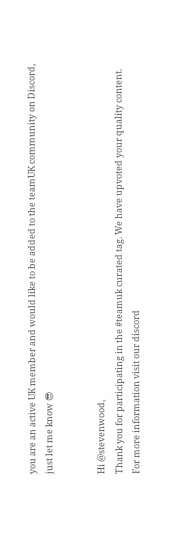you are an active UK member and would like to be added to the teamUK community on Discord, just let me know 😎


Hi @stevenwood,
Thank you for participating in the #teamuk curated tag. We have upvoted your quality content.
For more information visit our discord